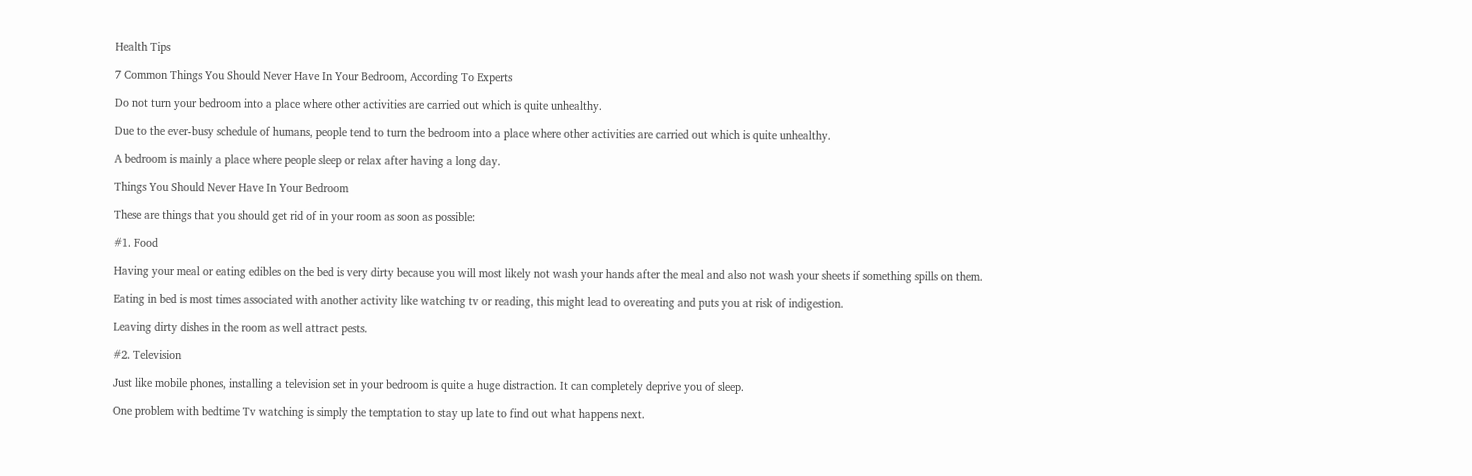Health Tips

7 Common Things You Should Never Have In Your Bedroom, According To Experts

Do not turn your bedroom into a place where other activities are carried out which is quite unhealthy.

Due to the ever-busy schedule of humans, people tend to turn the bedroom into a place where other activities are carried out which is quite unhealthy.

A bedroom is mainly a place where people sleep or relax after having a long day.

Things You Should Never Have In Your Bedroom

These are things that you should get rid of in your room as soon as possible:

#1. Food

Having your meal or eating edibles on the bed is very dirty because you will most likely not wash your hands after the meal and also not wash your sheets if something spills on them.

Eating in bed is most times associated with another activity like watching tv or reading, this might lead to overeating and puts you at risk of indigestion.

Leaving dirty dishes in the room as well attract pests.

#2. Television

Just like mobile phones, installing a television set in your bedroom is quite a huge distraction. It can completely deprive you of sleep.

One problem with bedtime Tv watching is simply the temptation to stay up late to find out what happens next.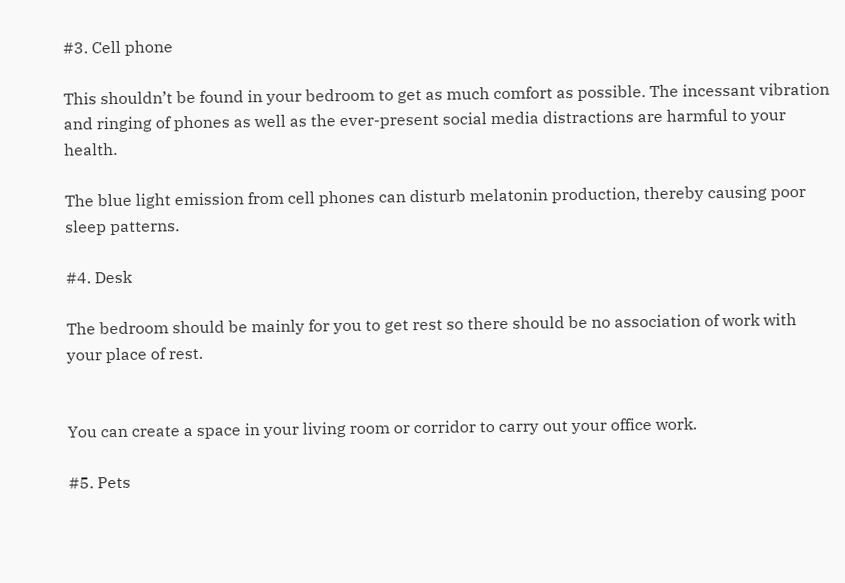#3. Cell phone

This shouldn’t be found in your bedroom to get as much comfort as possible. The incessant vibration and ringing of phones as well as the ever-present social media distractions are harmful to your health.

The blue light emission from cell phones can disturb melatonin production, thereby causing poor sleep patterns.

#4. Desk

The bedroom should be mainly for you to get rest so there should be no association of work with your place of rest.


You can create a space in your living room or corridor to carry out your office work.

#5. Pets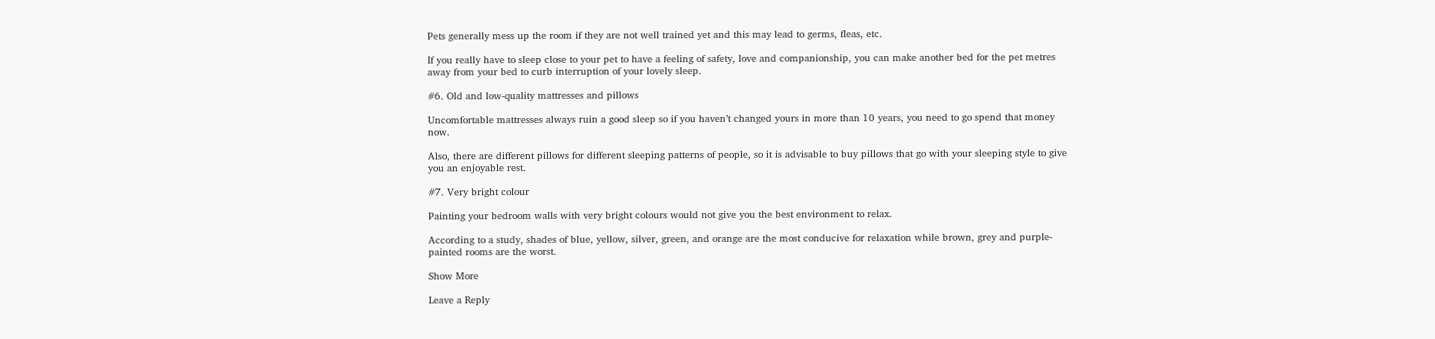Pets generally mess up the room if they are not well trained yet and this may lead to germs, fleas, etc.

If you really have to sleep close to your pet to have a feeling of safety, love and companionship, you can make another bed for the pet metres away from your bed to curb interruption of your lovely sleep.

#6. Old and low-quality mattresses and pillows

Uncomfortable mattresses always ruin a good sleep so if you haven’t changed yours in more than 10 years, you need to go spend that money now.

Also, there are different pillows for different sleeping patterns of people, so it is advisable to buy pillows that go with your sleeping style to give you an enjoyable rest.

#7. Very bright colour

Painting your bedroom walls with very bright colours would not give you the best environment to relax.

According to a study, shades of blue, yellow, silver, green, and orange are the most conducive for relaxation while brown, grey and purple-painted rooms are the worst.

Show More

Leave a Reply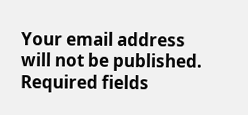Your email address will not be published. Required fields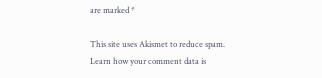are marked *

This site uses Akismet to reduce spam. Learn how your comment data is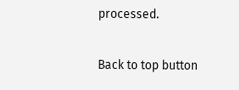processed.

Back to top button